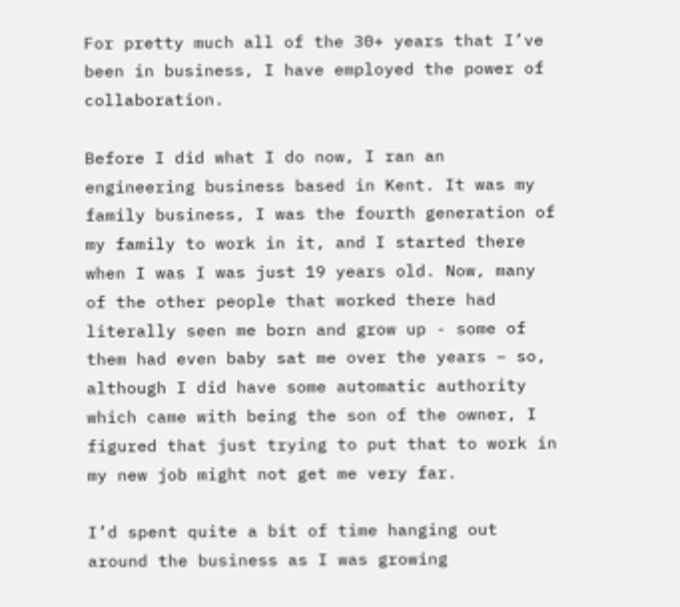For pretty much all of the 30+ years that I’ve been in business, I have employed the power of collaboration.

Before I did what I do now, I ran an engineering business based in Kent. It was my family business, I was the fourth generation of my family to work in it, and I started there when I was I was just 19 years old. Now, many of the other people that worked there had literally seen me born and grow up - some of them had even baby sat me over the years – so, although I did have some automatic authority which came with being the son of the owner, I figured that just trying to put that to work in my new job might not get me very far.

I’d spent quite a bit of time hanging out around the business as I was growing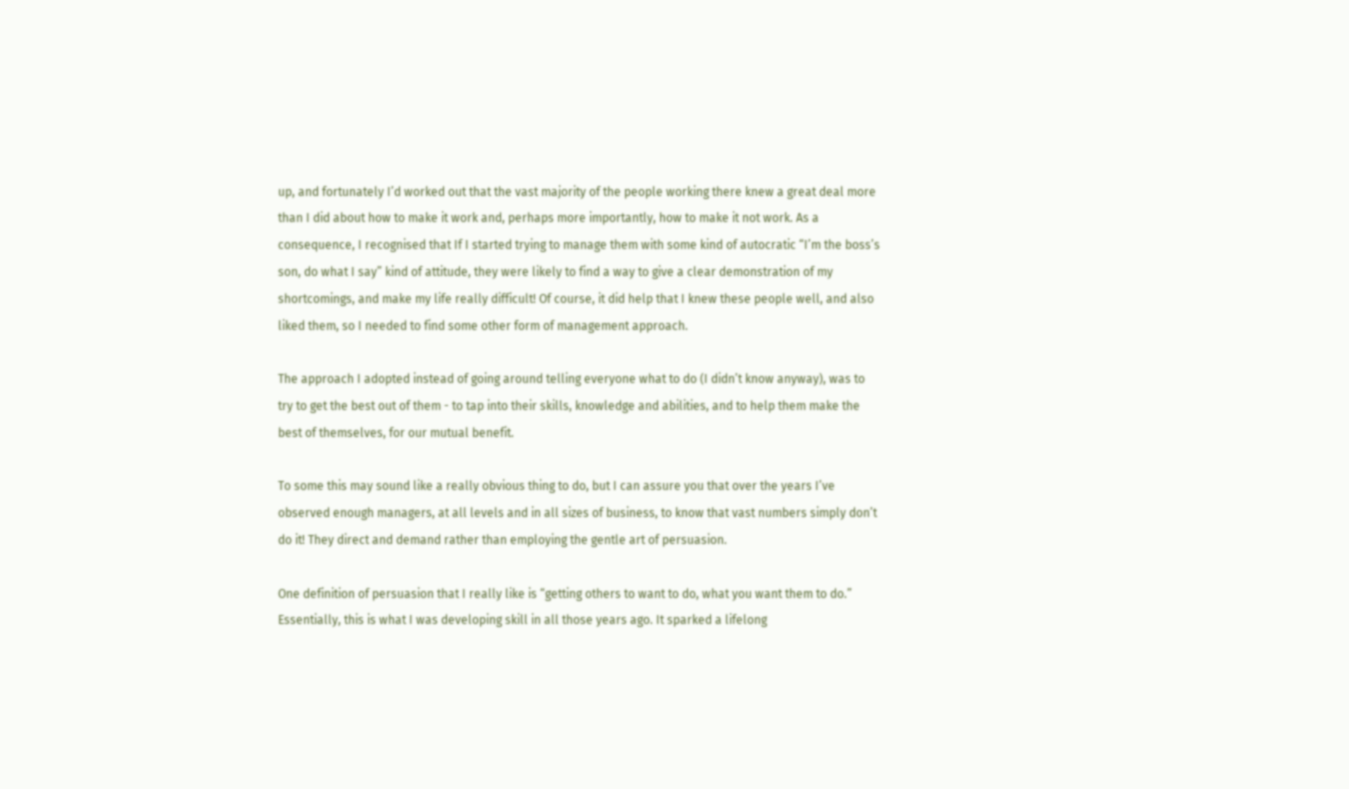up, and fortunately I’d worked out that the vast majority of the people working there knew a great deal more than I did about how to make it work and, perhaps more importantly, how to make it not work. As a consequence, I recognised that If I started trying to manage them with some kind of autocratic “I’m the boss’s son, do what I say” kind of attitude, they were likely to find a way to give a clear demonstration of my shortcomings, and make my life really difficult! Of course, it did help that I knew these people well, and also liked them, so I needed to find some other form of management approach.

The approach I adopted instead of going around telling everyone what to do (I didn’t know anyway), was to try to get the best out of them - to tap into their skills, knowledge and abilities, and to help them make the best of themselves, for our mutual benefit.

To some this may sound like a really obvious thing to do, but I can assure you that over the years I’ve observed enough managers, at all levels and in all sizes of business, to know that vast numbers simply don’t do it! They direct and demand rather than employing the gentle art of persuasion.

One definition of persuasion that I really like is “getting others to want to do, what you want them to do.” Essentially, this is what I was developing skill in all those years ago. It sparked a lifelong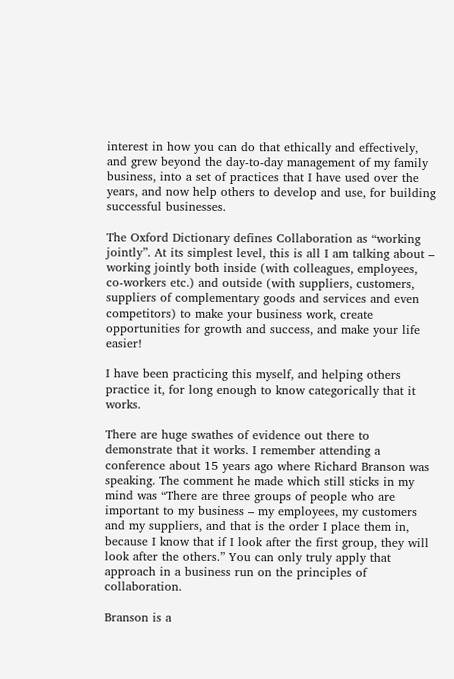interest in how you can do that ethically and effectively, and grew beyond the day-to-day management of my family business, into a set of practices that I have used over the years, and now help others to develop and use, for building successful businesses.

The Oxford Dictionary defines Collaboration as “working jointly”. At its simplest level, this is all I am talking about – working jointly both inside (with colleagues, employees, co-workers etc.) and outside (with suppliers, customers, suppliers of complementary goods and services and even competitors) to make your business work, create opportunities for growth and success, and make your life easier!

I have been practicing this myself, and helping others practice it, for long enough to know categorically that it works.

There are huge swathes of evidence out there to demonstrate that it works. I remember attending a conference about 15 years ago where Richard Branson was speaking. The comment he made which still sticks in my mind was “There are three groups of people who are important to my business – my employees, my customers and my suppliers, and that is the order I place them in, because I know that if I look after the first group, they will look after the others.” You can only truly apply that approach in a business run on the principles of collaboration.

Branson is a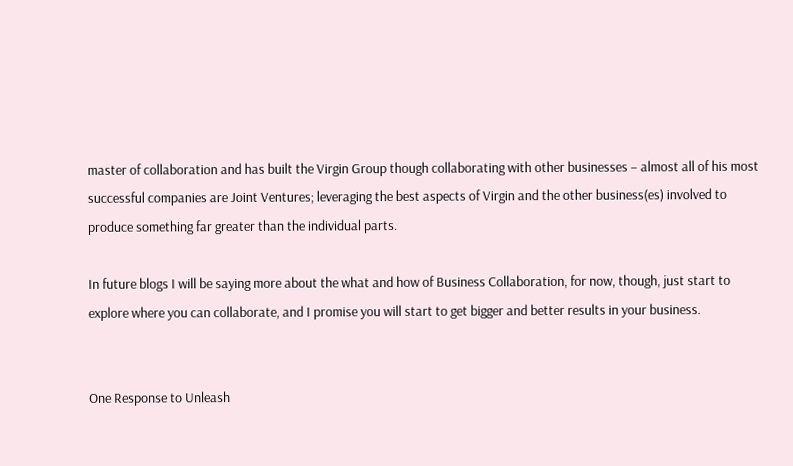master of collaboration and has built the Virgin Group though collaborating with other businesses – almost all of his most successful companies are Joint Ventures; leveraging the best aspects of Virgin and the other business(es) involved to produce something far greater than the individual parts.

In future blogs I will be saying more about the what and how of Business Collaboration, for now, though, just start to explore where you can collaborate, and I promise you will start to get bigger and better results in your business.


One Response to Unleash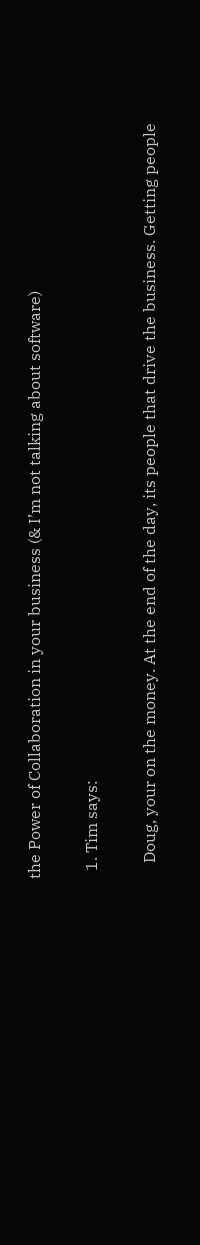the Power of Collaboration in your business (& I’m not talking about software)

  1. Tim says:

    Doug, your on the money. At the end of the day, its people that drive the business. Getting people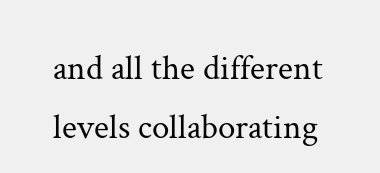and all the different levels collaborating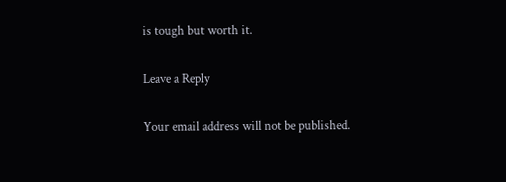is tough but worth it.

Leave a Reply

Your email address will not be published.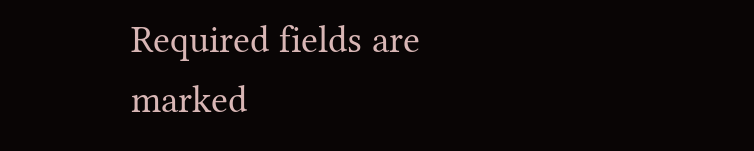Required fields are marked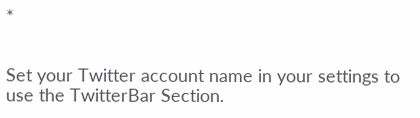*


Set your Twitter account name in your settings to use the TwitterBar Section.